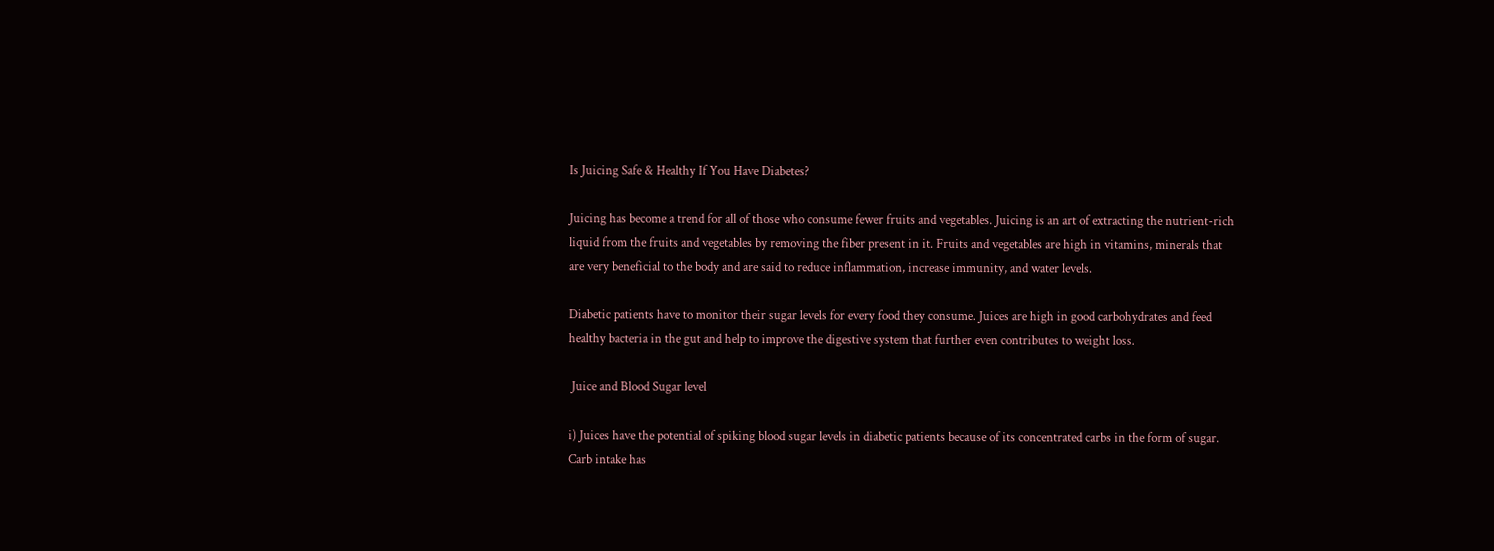Is Juicing Safe & Healthy If You Have Diabetes?

Juicing has become a trend for all of those who consume fewer fruits and vegetables. Juicing is an art of extracting the nutrient-rich liquid from the fruits and vegetables by removing the fiber present in it. Fruits and vegetables are high in vitamins, minerals that are very beneficial to the body and are said to reduce inflammation, increase immunity, and water levels.

Diabetic patients have to monitor their sugar levels for every food they consume. Juices are high in good carbohydrates and feed healthy bacteria in the gut and help to improve the digestive system that further even contributes to weight loss.

 Juice and Blood Sugar level

i) Juices have the potential of spiking blood sugar levels in diabetic patients because of its concentrated carbs in the form of sugar. Carb intake has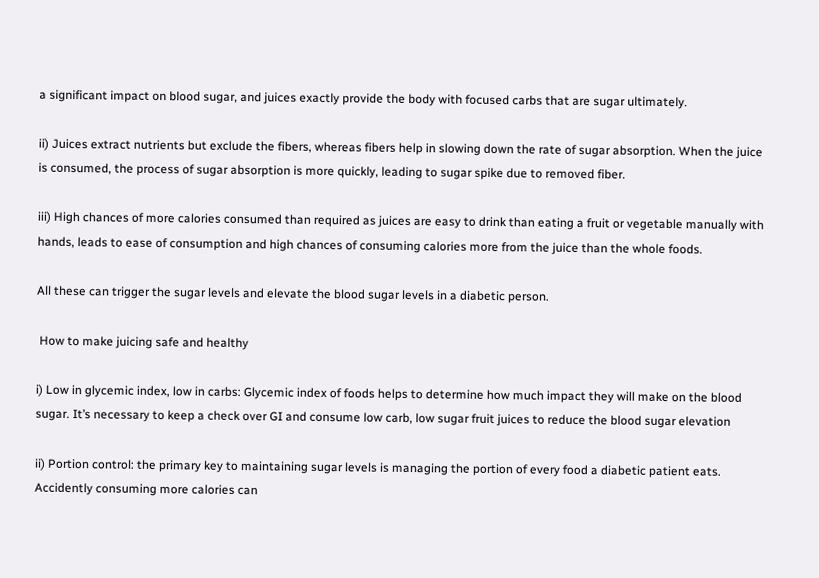a significant impact on blood sugar, and juices exactly provide the body with focused carbs that are sugar ultimately.

ii) Juices extract nutrients but exclude the fibers, whereas fibers help in slowing down the rate of sugar absorption. When the juice is consumed, the process of sugar absorption is more quickly, leading to sugar spike due to removed fiber.

iii) High chances of more calories consumed than required as juices are easy to drink than eating a fruit or vegetable manually with hands, leads to ease of consumption and high chances of consuming calories more from the juice than the whole foods.

All these can trigger the sugar levels and elevate the blood sugar levels in a diabetic person.

 How to make juicing safe and healthy

i) Low in glycemic index, low in carbs: Glycemic index of foods helps to determine how much impact they will make on the blood sugar. It’s necessary to keep a check over GI and consume low carb, low sugar fruit juices to reduce the blood sugar elevation

ii) Portion control: the primary key to maintaining sugar levels is managing the portion of every food a diabetic patient eats. Accidently consuming more calories can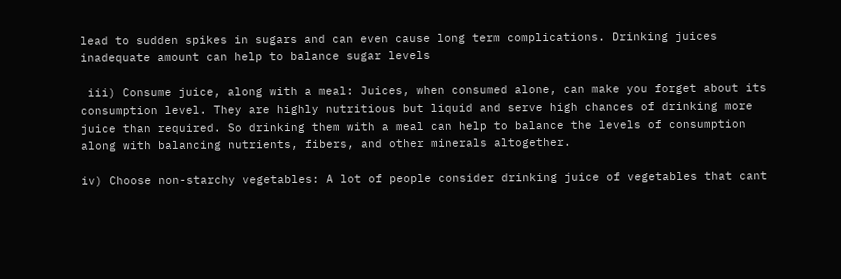lead to sudden spikes in sugars and can even cause long term complications. Drinking juices inadequate amount can help to balance sugar levels

 iii) Consume juice, along with a meal: Juices, when consumed alone, can make you forget about its consumption level. They are highly nutritious but liquid and serve high chances of drinking more juice than required. So drinking them with a meal can help to balance the levels of consumption along with balancing nutrients, fibers, and other minerals altogether.

iv) Choose non-starchy vegetables: A lot of people consider drinking juice of vegetables that cant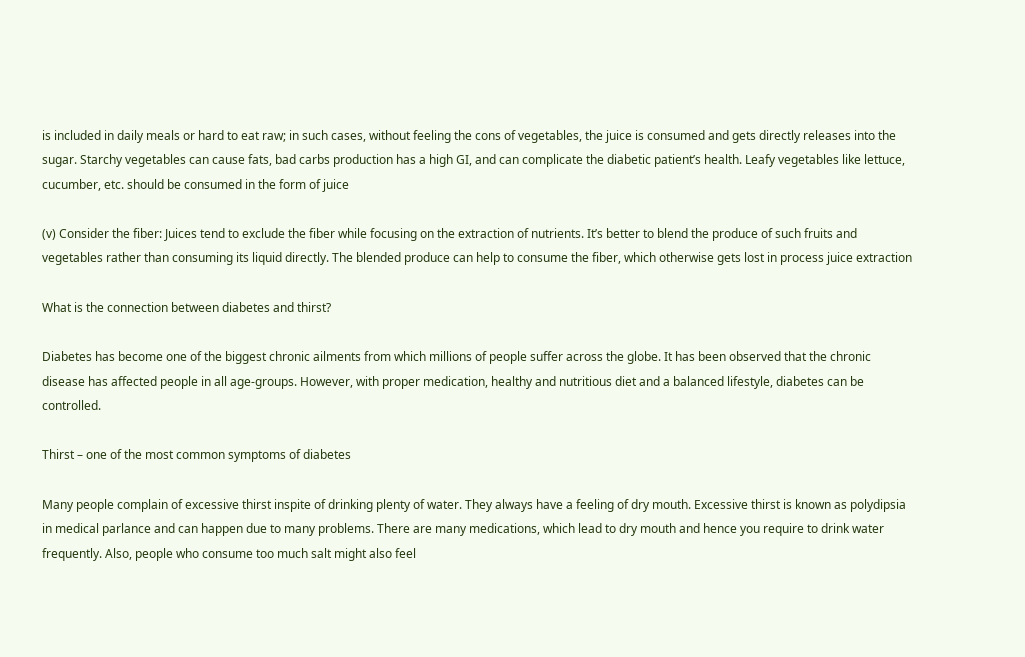is included in daily meals or hard to eat raw; in such cases, without feeling the cons of vegetables, the juice is consumed and gets directly releases into the sugar. Starchy vegetables can cause fats, bad carbs production has a high GI, and can complicate the diabetic patient’s health. Leafy vegetables like lettuce, cucumber, etc. should be consumed in the form of juice

(v) Consider the fiber: Juices tend to exclude the fiber while focusing on the extraction of nutrients. It’s better to blend the produce of such fruits and vegetables rather than consuming its liquid directly. The blended produce can help to consume the fiber, which otherwise gets lost in process juice extraction

What is the connection between diabetes and thirst?

Diabetes has become one of the biggest chronic ailments from which millions of people suffer across the globe. It has been observed that the chronic disease has affected people in all age-groups. However, with proper medication, healthy and nutritious diet and a balanced lifestyle, diabetes can be controlled.

Thirst – one of the most common symptoms of diabetes

Many people complain of excessive thirst inspite of drinking plenty of water. They always have a feeling of dry mouth. Excessive thirst is known as polydipsia in medical parlance and can happen due to many problems. There are many medications, which lead to dry mouth and hence you require to drink water frequently. Also, people who consume too much salt might also feel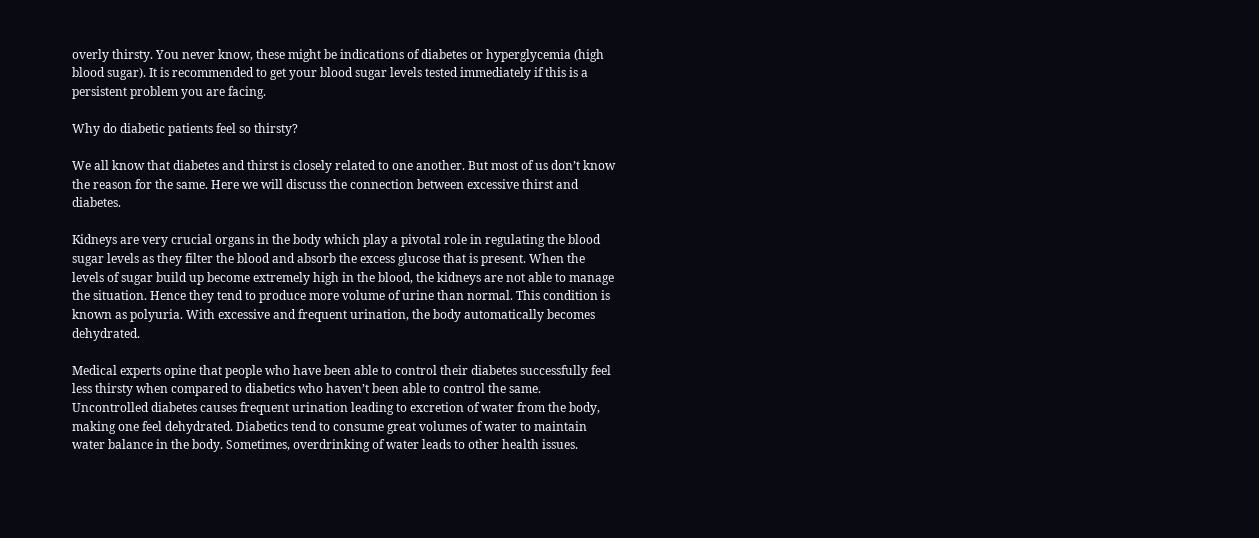overly thirsty. You never know, these might be indications of diabetes or hyperglycemia (high blood sugar). It is recommended to get your blood sugar levels tested immediately if this is a persistent problem you are facing.

Why do diabetic patients feel so thirsty?

We all know that diabetes and thirst is closely related to one another. But most of us don’t know the reason for the same. Here we will discuss the connection between excessive thirst and diabetes.

Kidneys are very crucial organs in the body which play a pivotal role in regulating the blood sugar levels as they filter the blood and absorb the excess glucose that is present. When the levels of sugar build up become extremely high in the blood, the kidneys are not able to manage the situation. Hence they tend to produce more volume of urine than normal. This condition is known as polyuria. With excessive and frequent urination, the body automatically becomes dehydrated.

Medical experts opine that people who have been able to control their diabetes successfully feel less thirsty when compared to diabetics who haven’t been able to control the same. Uncontrolled diabetes causes frequent urination leading to excretion of water from the body, making one feel dehydrated. Diabetics tend to consume great volumes of water to maintain water balance in the body. Sometimes, overdrinking of water leads to other health issues.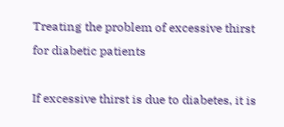Treating the problem of excessive thirst for diabetic patients

If excessive thirst is due to diabetes, it is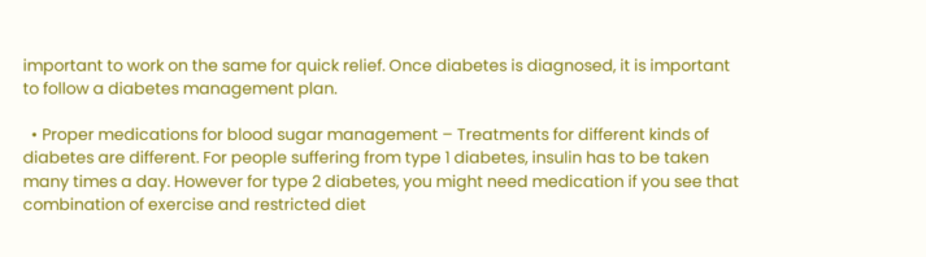important to work on the same for quick relief. Once diabetes is diagnosed, it is important to follow a diabetes management plan.

  • Proper medications for blood sugar management – Treatments for different kinds of diabetes are different. For people suffering from type 1 diabetes, insulin has to be taken many times a day. However for type 2 diabetes, you might need medication if you see that combination of exercise and restricted diet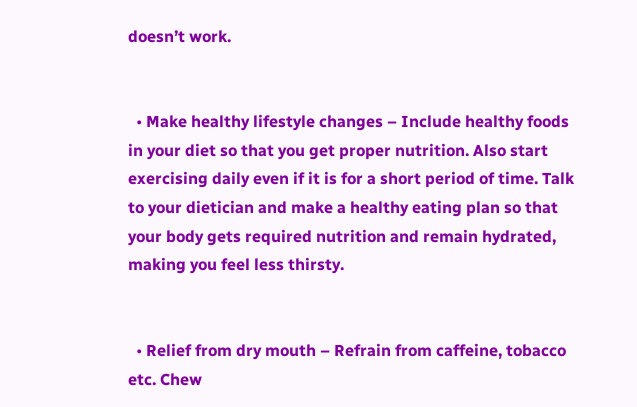doesn’t work.


  • Make healthy lifestyle changes – Include healthy foods in your diet so that you get proper nutrition. Also start exercising daily even if it is for a short period of time. Talk to your dietician and make a healthy eating plan so that your body gets required nutrition and remain hydrated, making you feel less thirsty.


  • Relief from dry mouth – Refrain from caffeine, tobacco etc. Chew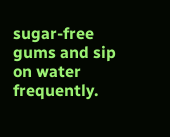sugar-free gums and sip on water frequently.